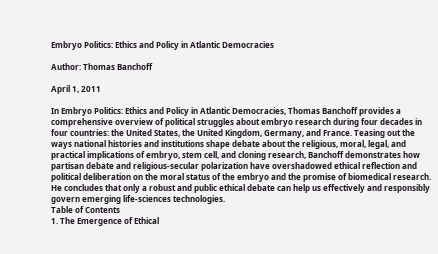Embryo Politics: Ethics and Policy in Atlantic Democracies

Author: Thomas Banchoff

April 1, 2011

In Embryo Politics: Ethics and Policy in Atlantic Democracies, Thomas Banchoff provides a comprehensive overview of political struggles about embryo research during four decades in four countries: the United States, the United Kingdom, Germany, and France. Teasing out the ways national histories and institutions shape debate about the religious, moral, legal, and practical implications of embryo, stem cell, and cloning research, Banchoff demonstrates how partisan debate and religious-secular polarization have overshadowed ethical reflection and political deliberation on the moral status of the embryo and the promise of biomedical research. He concludes that only a robust and public ethical debate can help us effectively and responsibly govern emerging life-sciences technologies.
Table of Contents
1. The Emergence of Ethical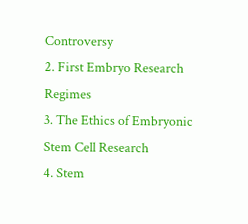Controversy
2. First Embryo Research Regimes
3. The Ethics of Embryonic Stem Cell Research
4. Stem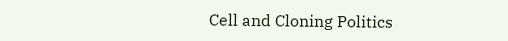Cell and Cloning Politics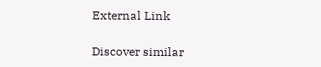External Link

Discover similar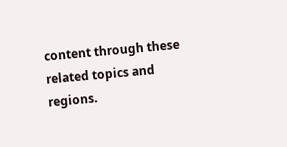content through these related topics and regions.